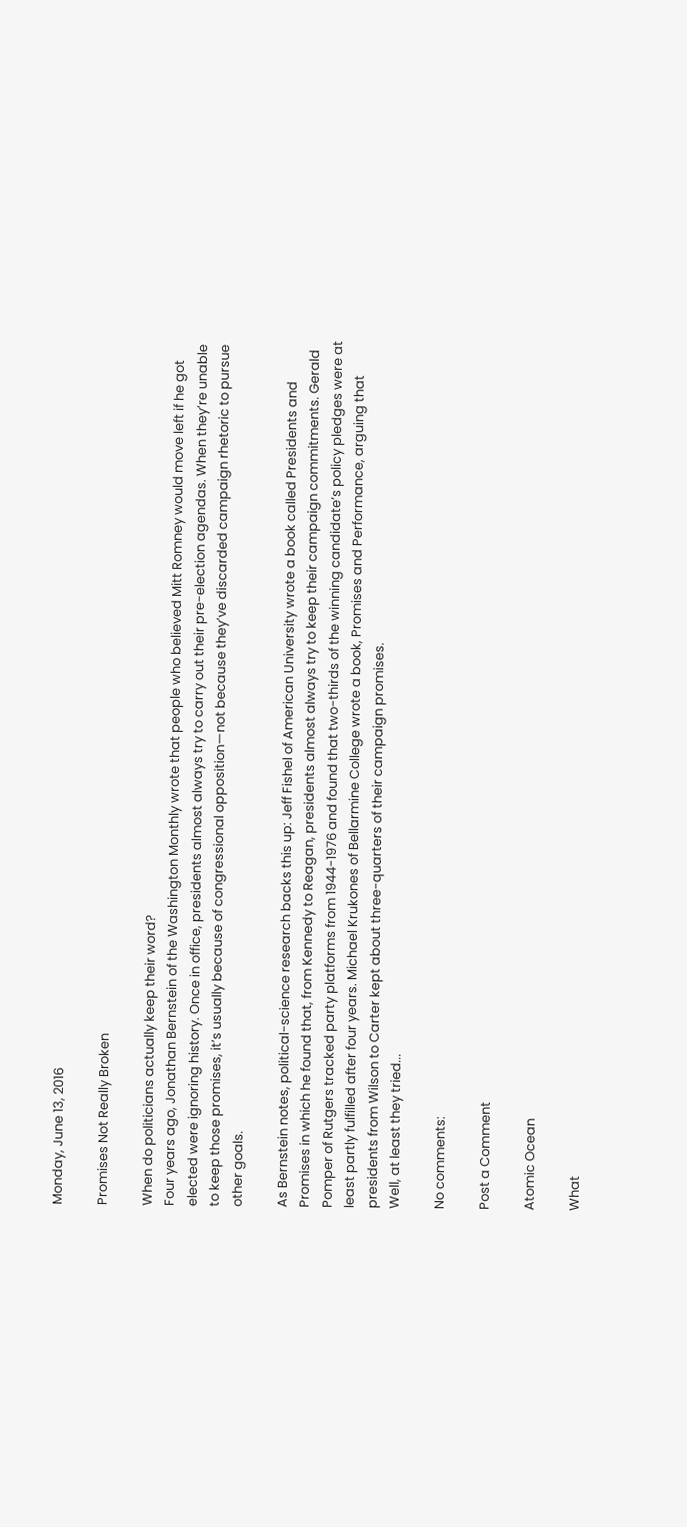Monday, June 13, 2016

Promises Not Really Broken

When do politicians actually keep their word?
Four years ago, Jonathan Bernstein of the Washington Monthly wrote that people who believed Mitt Romney would move left if he got elected were ignoring history. Once in office, presidents almost always try to carry out their pre-election agendas. When they’re unable to keep those promises, it’s usually because of congressional opposition—not because they’ve discarded campaign rhetoric to pursue other goals.

As Bernstein notes, political-science research backs this up: Jeff Fishel of American University wrote a book called Presidents and Promises in which he found that, from Kennedy to Reagan, presidents almost always try to keep their campaign commitments. Gerald Pomper of Rutgers tracked party platforms from 1944-1976 and found that two-thirds of the winning candidate’s policy pledges were at least partly fulfilled after four years. Michael Krukones of Bellarmine College wrote a book, Promises and Performance, arguing that presidents from Wilson to Carter kept about three-quarters of their campaign promises.
Well, at least they tried...

No comments:

Post a Comment

Atomic Ocean

What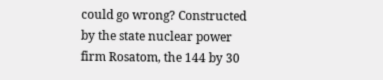could go wrong? Constructed by the state nuclear power firm Rosatom, the 144 by 30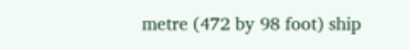metre (472 by 98 foot) ship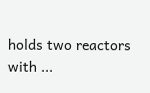holds two reactors with ...